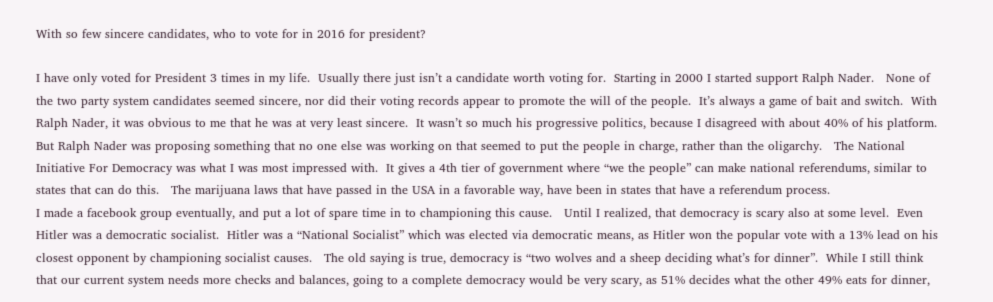With so few sincere candidates, who to vote for in 2016 for president?

I have only voted for President 3 times in my life.  Usually there just isn’t a candidate worth voting for.  Starting in 2000 I started support Ralph Nader.   None of the two party system candidates seemed sincere, nor did their voting records appear to promote the will of the people.  It’s always a game of bait and switch.  With Ralph Nader, it was obvious to me that he was at very least sincere.  It wasn’t so much his progressive politics, because I disagreed with about 40% of his platform.  But Ralph Nader was proposing something that no one else was working on that seemed to put the people in charge, rather than the oligarchy.   The National Initiative For Democracy was what I was most impressed with.  It gives a 4th tier of government where “we the people” can make national referendums, similar to states that can do this.   The marijuana laws that have passed in the USA in a favorable way, have been in states that have a referendum process.
I made a facebook group eventually, and put a lot of spare time in to championing this cause.   Until I realized, that democracy is scary also at some level.  Even Hitler was a democratic socialist.  Hitler was a “National Socialist” which was elected via democratic means, as Hitler won the popular vote with a 13% lead on his closest opponent by championing socialist causes.   The old saying is true, democracy is “two wolves and a sheep deciding what’s for dinner”.  While I still think that our current system needs more checks and balances, going to a complete democracy would be very scary, as 51% decides what the other 49% eats for dinner,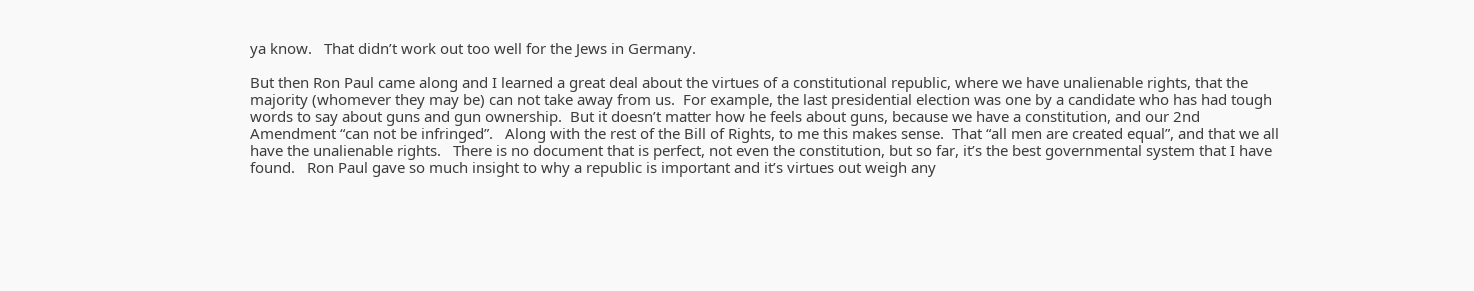ya know.   That didn’t work out too well for the Jews in Germany.

But then Ron Paul came along and I learned a great deal about the virtues of a constitutional republic, where we have unalienable rights, that the majority (whomever they may be) can not take away from us.  For example, the last presidential election was one by a candidate who has had tough words to say about guns and gun ownership.  But it doesn’t matter how he feels about guns, because we have a constitution, and our 2nd Amendment “can not be infringed”.   Along with the rest of the Bill of Rights, to me this makes sense.  That “all men are created equal”, and that we all have the unalienable rights.   There is no document that is perfect, not even the constitution, but so far, it’s the best governmental system that I have found.   Ron Paul gave so much insight to why a republic is important and it’s virtues out weigh any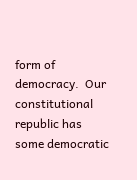form of democracy.  Our constitutional republic has some democratic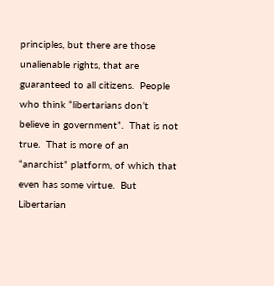principles, but there are those unalienable rights, that are guaranteed to all citizens.  People who think “libertarians don’t believe in government”.  That is not true.  That is more of an “anarchist” platform, of which that even has some virtue.  But Libertarian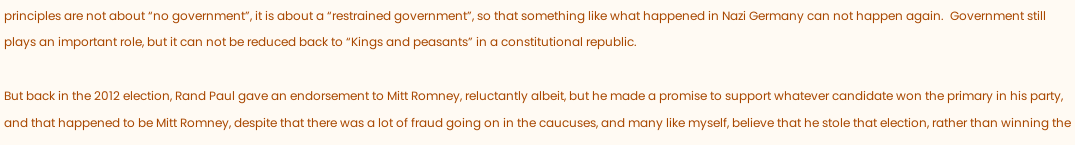principles are not about “no government”, it is about a “restrained government”, so that something like what happened in Nazi Germany can not happen again.  Government still plays an important role, but it can not be reduced back to “Kings and peasants” in a constitutional republic.

But back in the 2012 election, Rand Paul gave an endorsement to Mitt Romney, reluctantly albeit, but he made a promise to support whatever candidate won the primary in his party, and that happened to be Mitt Romney, despite that there was a lot of fraud going on in the caucuses, and many like myself, believe that he stole that election, rather than winning the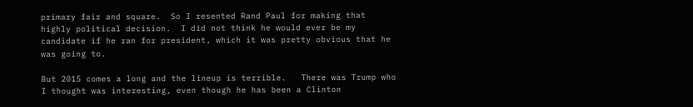primary fair and square.  So I resented Rand Paul for making that highly political decision.  I did not think he would ever be my candidate if he ran for president, which it was pretty obvious that he was going to.

But 2015 comes a long and the lineup is terrible.   There was Trump who I thought was interesting, even though he has been a Clinton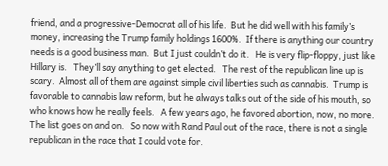friend, and a progressive-Democrat all of his life.  But he did well with his family’s money, increasing the Trump family holdings 1600%.  If there is anything our country needs is a good business man.  But I just couldn’t do it.   He is very flip-floppy, just like Hillary is.   They’ll say anything to get elected.   The rest of the republican line up is scary.  Almost all of them are against simple civil liberties such as cannabis.  Trump is favorable to cannabis law reform, but he always talks out of the side of his mouth, so who knows how he really feels.   A few years ago, he favored abortion, now, no more.   The list goes on and on.   So now with Rand Paul out of the race, there is not a single republican in the race that I could vote for.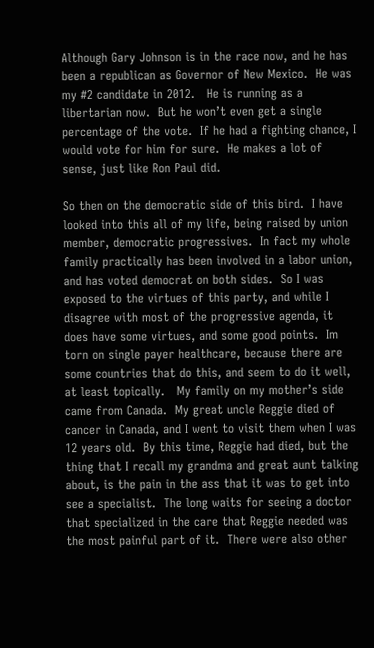Although Gary Johnson is in the race now, and he has been a republican as Governor of New Mexico.  He was my #2 candidate in 2012.   He is running as a libertarian now.  But he won’t even get a single percentage of the vote.  If he had a fighting chance, I would vote for him for sure.  He makes a lot of sense, just like Ron Paul did.

So then on the democratic side of this bird.  I have looked into this all of my life, being raised by union member, democratic progressives.  In fact my whole family practically has been involved in a labor union, and has voted democrat on both sides.  So I was exposed to the virtues of this party, and while I disagree with most of the progressive agenda, it does have some virtues, and some good points.  Im torn on single payer healthcare, because there are some countries that do this, and seem to do it well, at least topically.   My family on my mother’s side came from Canada.  My great uncle Reggie died of cancer in Canada, and I went to visit them when I was 12 years old.  By this time, Reggie had died, but the thing that I recall my grandma and great aunt talking about, is the pain in the ass that it was to get into see a specialist.  The long waits for seeing a doctor that specialized in the care that Reggie needed was the most painful part of it.  There were also other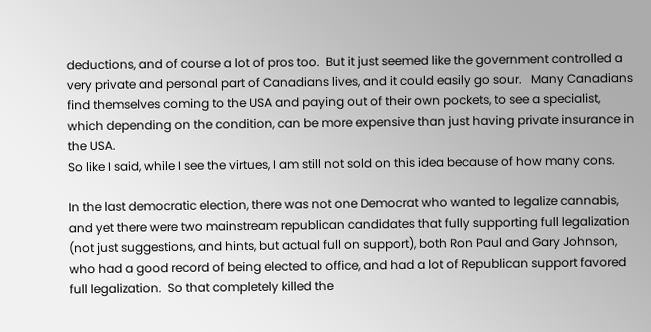deductions, and of course a lot of pros too.  But it just seemed like the government controlled a very private and personal part of Canadians lives, and it could easily go sour.   Many Canadians find themselves coming to the USA and paying out of their own pockets, to see a specialist, which depending on the condition, can be more expensive than just having private insurance in the USA.
So like I said, while I see the virtues, I am still not sold on this idea because of how many cons.

In the last democratic election, there was not one Democrat who wanted to legalize cannabis, and yet there were two mainstream republican candidates that fully supporting full legalization (not just suggestions, and hints, but actual full on support), both Ron Paul and Gary Johnson, who had a good record of being elected to office, and had a lot of Republican support favored full legalization.  So that completely killed the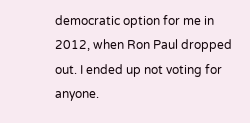democratic option for me in 2012, when Ron Paul dropped out. I ended up not voting for anyone.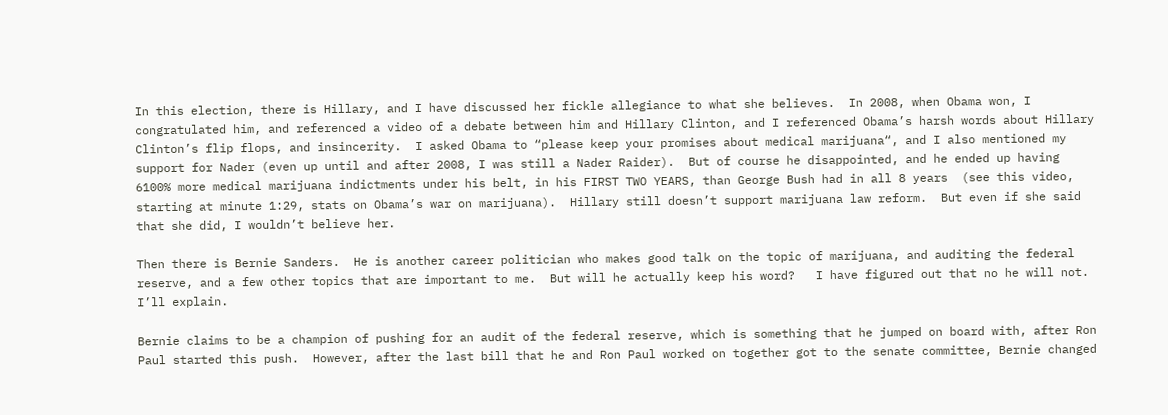In this election, there is Hillary, and I have discussed her fickle allegiance to what she believes.  In 2008, when Obama won, I congratulated him, and referenced a video of a debate between him and Hillary Clinton, and I referenced Obama’s harsh words about Hillary Clinton’s flip flops, and insincerity.  I asked Obama to “please keep your promises about medical marijuana“, and I also mentioned my support for Nader (even up until and after 2008, I was still a Nader Raider).  But of course he disappointed, and he ended up having 6100% more medical marijuana indictments under his belt, in his FIRST TWO YEARS, than George Bush had in all 8 years  (see this video, starting at minute 1:29, stats on Obama’s war on marijuana).  Hillary still doesn’t support marijuana law reform.  But even if she said that she did, I wouldn’t believe her.

Then there is Bernie Sanders.  He is another career politician who makes good talk on the topic of marijuana, and auditing the federal reserve, and a few other topics that are important to me.  But will he actually keep his word?   I have figured out that no he will not.  I’ll explain.

Bernie claims to be a champion of pushing for an audit of the federal reserve, which is something that he jumped on board with, after Ron Paul started this push.  However, after the last bill that he and Ron Paul worked on together got to the senate committee, Bernie changed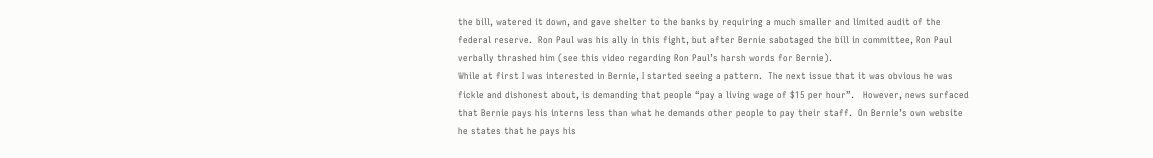the bill, watered it down, and gave shelter to the banks by requiring a much smaller and limited audit of the federal reserve.  Ron Paul was his ally in this fight, but after Bernie sabotaged the bill in committee, Ron Paul verbally thrashed him (see this video regarding Ron Paul’s harsh words for Bernie).
While at first I was interested in Bernie, I started seeing a pattern.  The next issue that it was obvious he was fickle and dishonest about, is demanding that people “pay a living wage of $15 per hour”.   However, news surfaced that Bernie pays his interns less than what he demands other people to pay their staff.  On Bernie’s own website he states that he pays his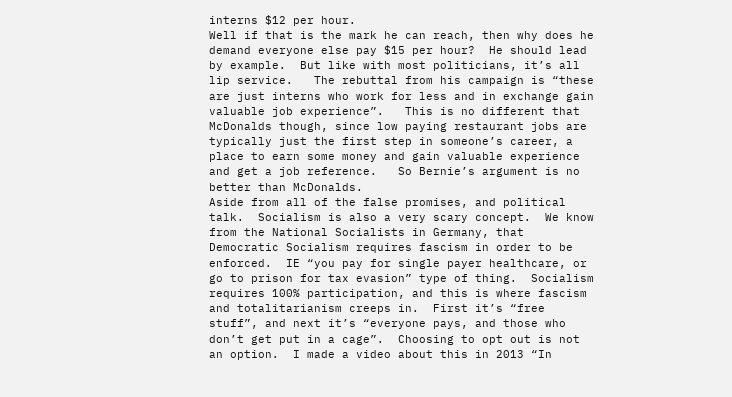interns $12 per hour.
Well if that is the mark he can reach, then why does he demand everyone else pay $15 per hour?  He should lead by example.  But like with most politicians, it’s all lip service.   The rebuttal from his campaign is “these are just interns who work for less and in exchange gain valuable job experience”.   This is no different that McDonalds though, since low paying restaurant jobs are typically just the first step in someone’s career, a place to earn some money and gain valuable experience and get a job reference.   So Bernie’s argument is no better than McDonalds.
Aside from all of the false promises, and political talk.  Socialism is also a very scary concept.  We know from the National Socialists in Germany, that Democratic Socialism requires fascism in order to be enforced.  IE “you pay for single payer healthcare, or go to prison for tax evasion” type of thing.  Socialism requires 100% participation, and this is where fascism and totalitarianism creeps in.  First it’s “free stuff”, and next it’s “everyone pays, and those who don’t get put in a cage”.  Choosing to opt out is not an option.  I made a video about this in 2013 “In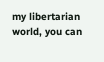my libertarian world, you can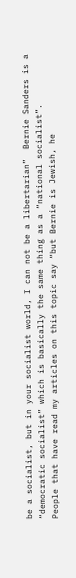be a socialist, but in your socialist world, I can not be a libertarian”  Bernie Sanders is a “democratic socialist” which is basically the same thing as a “national socialist”.
People that have read my articles on this topic say “but Bernie is Jewish, he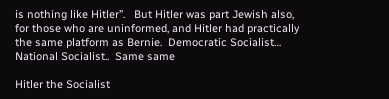is nothing like Hitler”.   But Hitler was part Jewish also, for those who are uninformed, and Hitler had practically the same platform as Bernie.  Democratic Socialist…  National Socialist..  Same same

Hitler the Socialist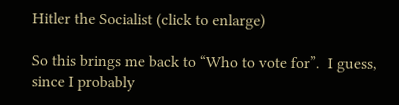Hitler the Socialist (click to enlarge)

So this brings me back to “Who to vote for”.  I guess, since I probably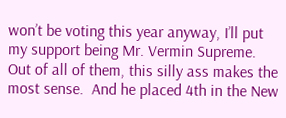won’t be voting this year anyway, I’ll put my support being Mr. Vermin Supreme.   Out of all of them, this silly ass makes the most sense.  And he placed 4th in the New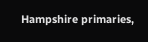Hampshire primaries,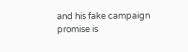and his fake campaign promise is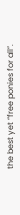the best yet “free ponies for all”.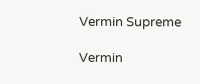Vermin Supreme

Vermin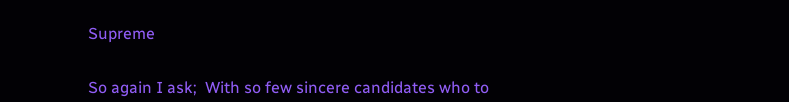Supreme


So again I ask;  With so few sincere candidates who to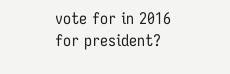vote for in 2016 for president?